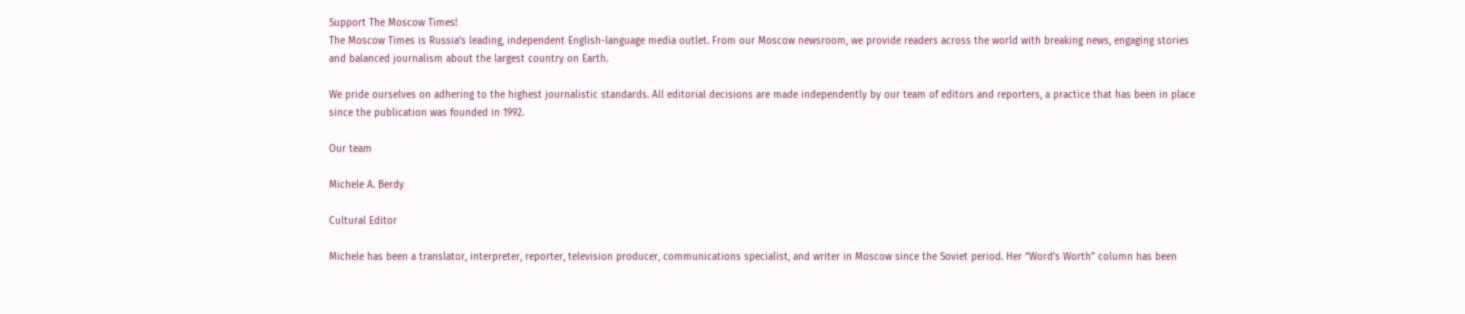Support The Moscow Times!
The Moscow Times is Russia’s leading, independent English-language media outlet. From our Moscow newsroom, we provide readers across the world with breaking news, engaging stories and balanced journalism about the largest country on Earth.

We pride ourselves on adhering to the highest journalistic standards. All editorial decisions are made independently by our team of editors and reporters, a practice that has been in place since the publication was founded in 1992.

Our team

Michele A. Berdy

Cultural Editor

Michele has been a translator, interpreter, reporter, television producer, communications specialist, and writer in Moscow since the Soviet period. Her “Word’s Worth” column has been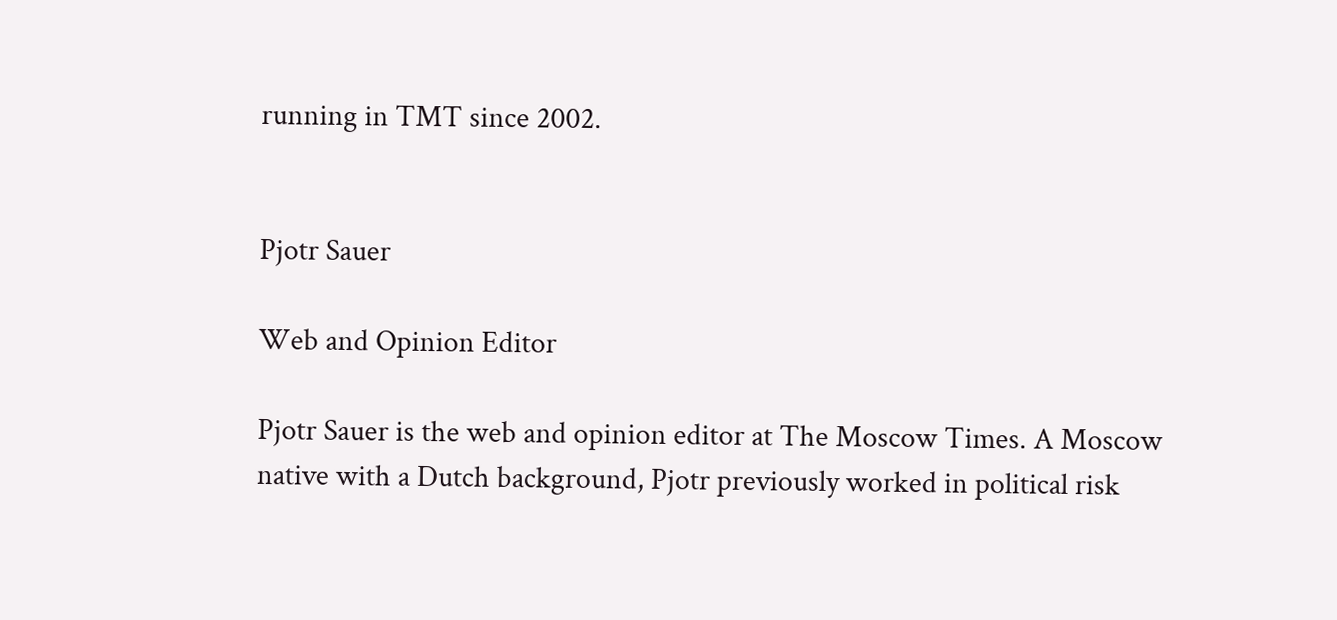running in TMT since 2002.


Pjotr Sauer

Web and Opinion Editor

Pjotr Sauer is the web and opinion editor at The Moscow Times. A Moscow native with a Dutch background, Pjotr previously worked in political risk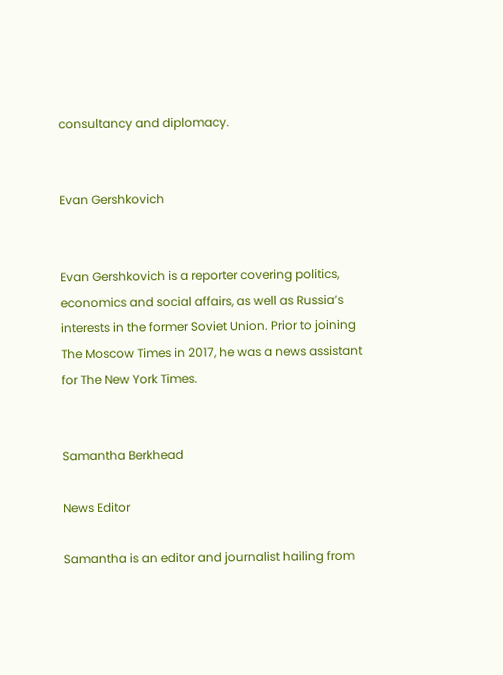consultancy and diplomacy.


Evan Gershkovich


Evan Gershkovich is a reporter covering politics, economics and social affairs, as well as Russia’s interests in the former Soviet Union. Prior to joining The Moscow Times in 2017, he was a news assistant for The New York Times.


Samantha Berkhead

News Editor

Samantha is an editor and journalist hailing from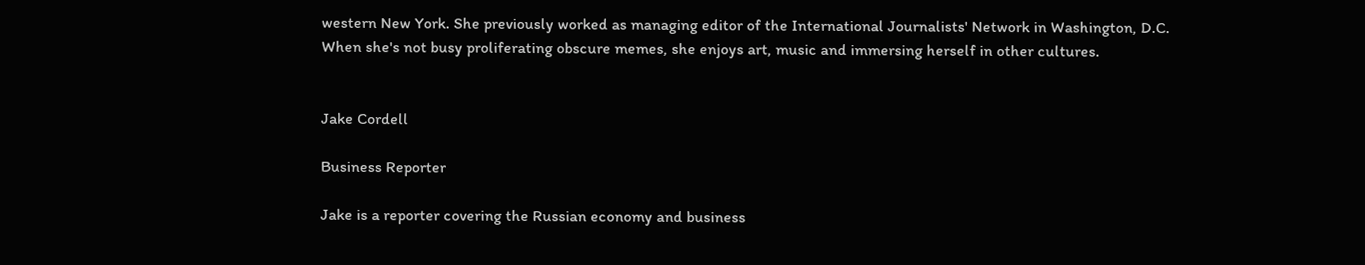western New York. She previously worked as managing editor of the International Journalists' Network in Washington, D.C. When she's not busy proliferating obscure memes, she enjoys art, music and immersing herself in other cultures.


Jake Cordell

Business Reporter

Jake is a reporter covering the Russian economy and business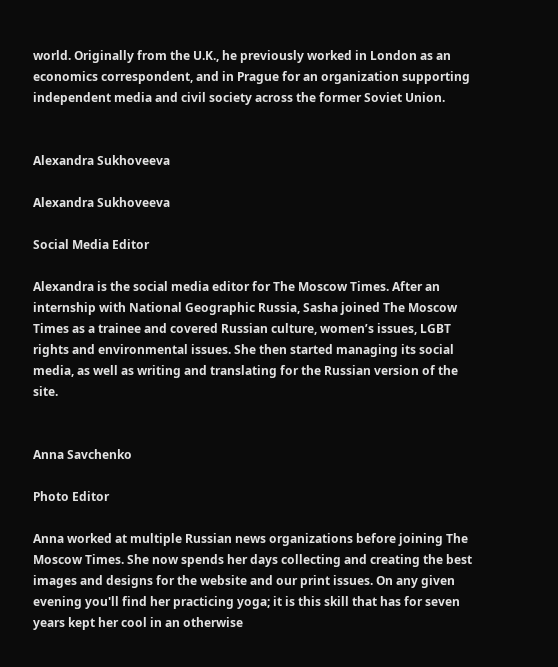world. Originally from the U.K., he previously worked in London as an economics correspondent, and in Prague for an organization supporting independent media and civil society across the former Soviet Union.


Alexandra Sukhoveeva

Alexandra Sukhoveeva

Social Media Editor

Alexandra is the social media editor for The Moscow Times. After an internship with National Geographic Russia, Sasha joined The Moscow Times as a trainee and covered Russian culture, women’s issues, LGBT rights and environmental issues. She then started managing its social media, as well as writing and translating for the Russian version of the site.


Anna Savchenko

Photo Editor

Anna worked at multiple Russian news organizations before joining The Moscow Times. She now spends her days collecting and creating the best images and designs for the website and our print issues. On any given evening you'll find her practicing yoga; it is this skill that has for seven years kept her cool in an otherwise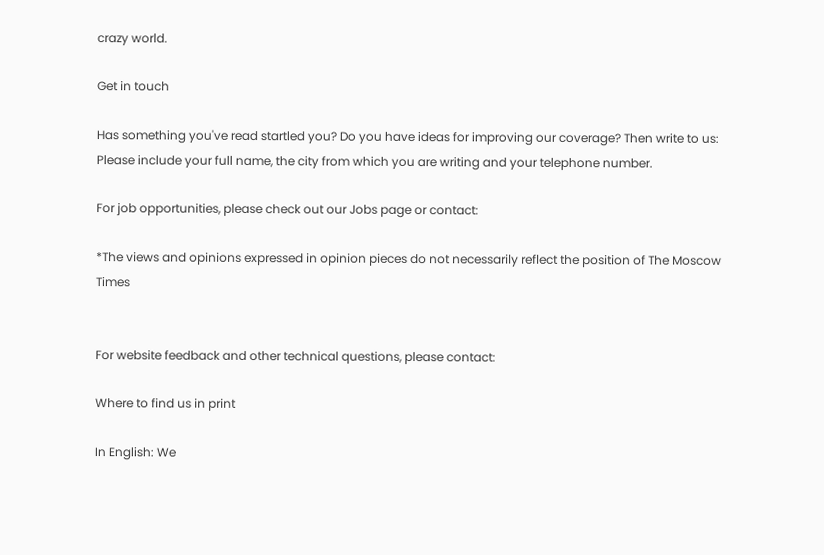crazy world.

Get in touch

Has something you've read startled you? Do you have ideas for improving our coverage? Then write to us: Please include your full name, the city from which you are writing and your telephone number.

For job opportunities, please check out our Jobs page or contact:

*The views and opinions expressed in opinion pieces do not necessarily reflect the position of The Moscow Times


For website feedback and other technical questions, please contact:

Where to find us in print

In English: We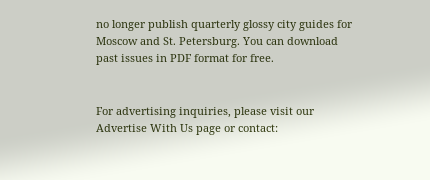no longer publish quarterly glossy city guides for Moscow and St. Petersburg. You can download past issues in PDF format for free.


For advertising inquiries, please visit our Advertise With Us page or contact: